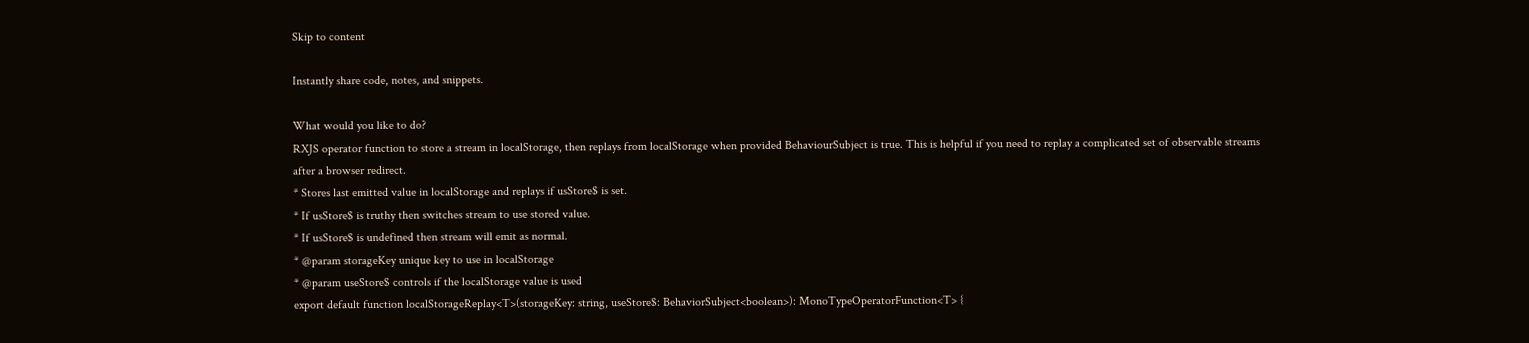Skip to content

Instantly share code, notes, and snippets.

What would you like to do?
RXJS operator function to store a stream in localStorage, then replays from localStorage when provided BehaviourSubject is true. This is helpful if you need to replay a complicated set of observable streams after a browser redirect.
* Stores last emitted value in localStorage and replays if usStore$ is set.
* If usStore$ is truthy then switches stream to use stored value.
* If usStore$ is undefined then stream will emit as normal.
* @param storageKey unique key to use in localStorage
* @param useStore$ controls if the localStorage value is used
export default function localStorageReplay<T>(storageKey: string, useStore$: BehaviorSubject<boolean>): MonoTypeOperatorFunction<T> {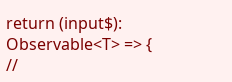return (input$): Observable<T> => {
//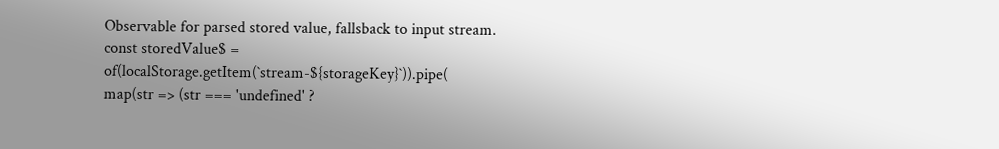Observable for parsed stored value, fallsback to input stream.
const storedValue$ = of(localStorage.getItem(`stream-${storageKey}`)).pipe(
map(str => (str === 'undefined' ?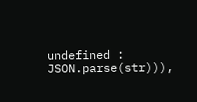undefined : JSON.parse(str))),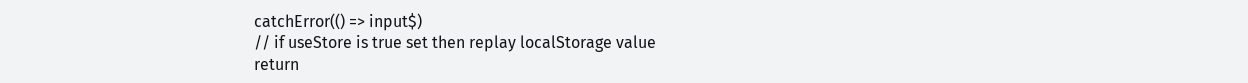catchError(() => input$)
// if useStore is true set then replay localStorage value
return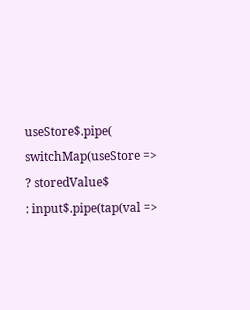useStore$.pipe(
switchMap(useStore =>
? storedValue$
: input$.pipe(tap(val =>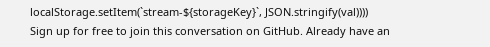localStorage.setItem(`stream-${storageKey}`, JSON.stringify(val))))
Sign up for free to join this conversation on GitHub. Already have an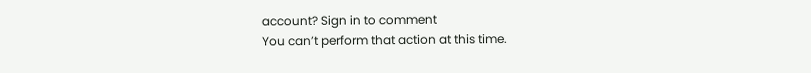account? Sign in to comment
You can’t perform that action at this time.